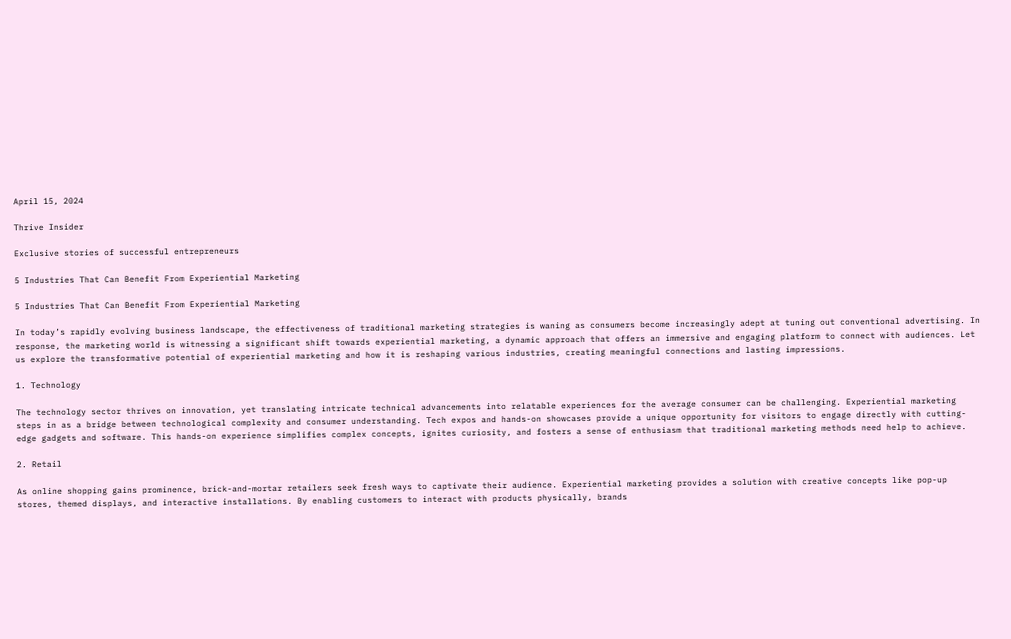April 15, 2024

Thrive Insider

Exclusive stories of successful entrepreneurs

5 Industries That Can Benefit From Experiential Marketing

5 Industries That Can Benefit From Experiential Marketing

In today’s rapidly evolving business landscape, the effectiveness of traditional marketing strategies is waning as consumers become increasingly adept at tuning out conventional advertising. In response, the marketing world is witnessing a significant shift towards experiential marketing, a dynamic approach that offers an immersive and engaging platform to connect with audiences. Let us explore the transformative potential of experiential marketing and how it is reshaping various industries, creating meaningful connections and lasting impressions.

1. Technology

The technology sector thrives on innovation, yet translating intricate technical advancements into relatable experiences for the average consumer can be challenging. Experiential marketing steps in as a bridge between technological complexity and consumer understanding. Tech expos and hands-on showcases provide a unique opportunity for visitors to engage directly with cutting-edge gadgets and software. This hands-on experience simplifies complex concepts, ignites curiosity, and fosters a sense of enthusiasm that traditional marketing methods need help to achieve.

2. Retail

As online shopping gains prominence, brick-and-mortar retailers seek fresh ways to captivate their audience. Experiential marketing provides a solution with creative concepts like pop-up stores, themed displays, and interactive installations. By enabling customers to interact with products physically, brands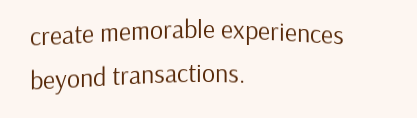create memorable experiences beyond transactions.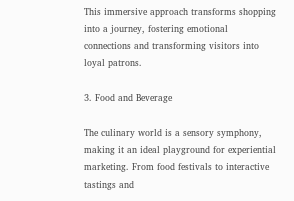This immersive approach transforms shopping into a journey, fostering emotional connections and transforming visitors into loyal patrons.

3. Food and Beverage

The culinary world is a sensory symphony, making it an ideal playground for experiential marketing. From food festivals to interactive tastings and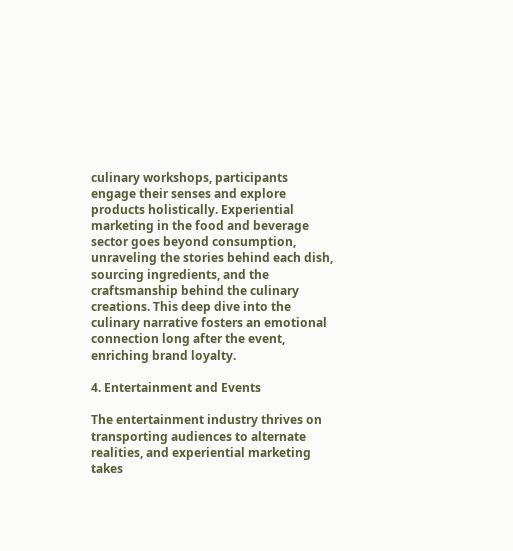culinary workshops, participants engage their senses and explore products holistically. Experiential marketing in the food and beverage sector goes beyond consumption, unraveling the stories behind each dish, sourcing ingredients, and the craftsmanship behind the culinary creations. This deep dive into the culinary narrative fosters an emotional connection long after the event, enriching brand loyalty.

4. Entertainment and Events

The entertainment industry thrives on transporting audiences to alternate realities, and experiential marketing takes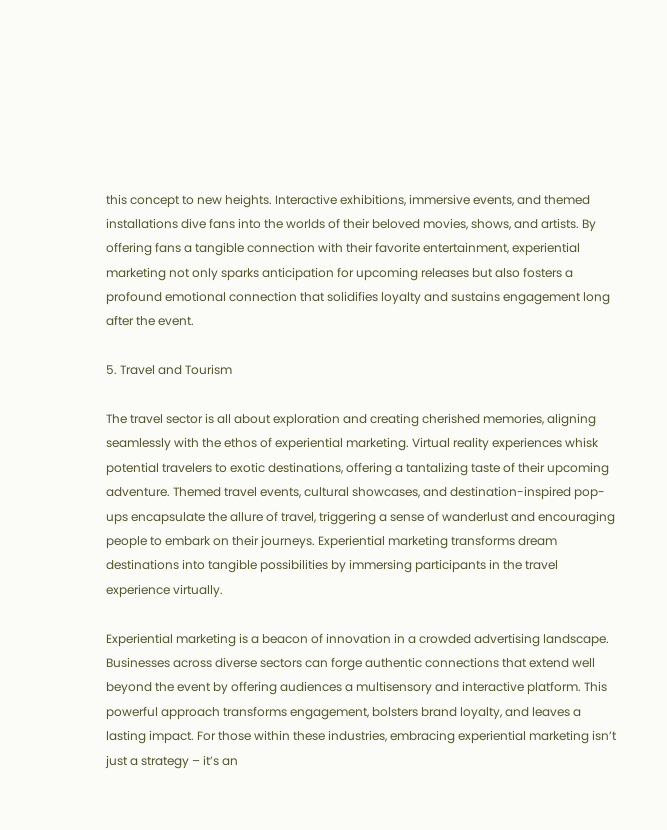this concept to new heights. Interactive exhibitions, immersive events, and themed installations dive fans into the worlds of their beloved movies, shows, and artists. By offering fans a tangible connection with their favorite entertainment, experiential marketing not only sparks anticipation for upcoming releases but also fosters a profound emotional connection that solidifies loyalty and sustains engagement long after the event.

5. Travel and Tourism

The travel sector is all about exploration and creating cherished memories, aligning seamlessly with the ethos of experiential marketing. Virtual reality experiences whisk potential travelers to exotic destinations, offering a tantalizing taste of their upcoming adventure. Themed travel events, cultural showcases, and destination-inspired pop-ups encapsulate the allure of travel, triggering a sense of wanderlust and encouraging people to embark on their journeys. Experiential marketing transforms dream destinations into tangible possibilities by immersing participants in the travel experience virtually.

Experiential marketing is a beacon of innovation in a crowded advertising landscape. Businesses across diverse sectors can forge authentic connections that extend well beyond the event by offering audiences a multisensory and interactive platform. This powerful approach transforms engagement, bolsters brand loyalty, and leaves a lasting impact. For those within these industries, embracing experiential marketing isn’t just a strategy – it’s an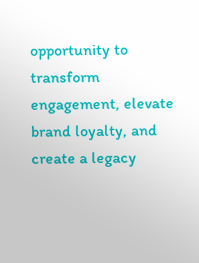opportunity to transform engagement, elevate brand loyalty, and create a legacy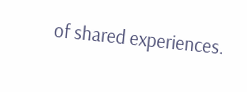of shared experiences.